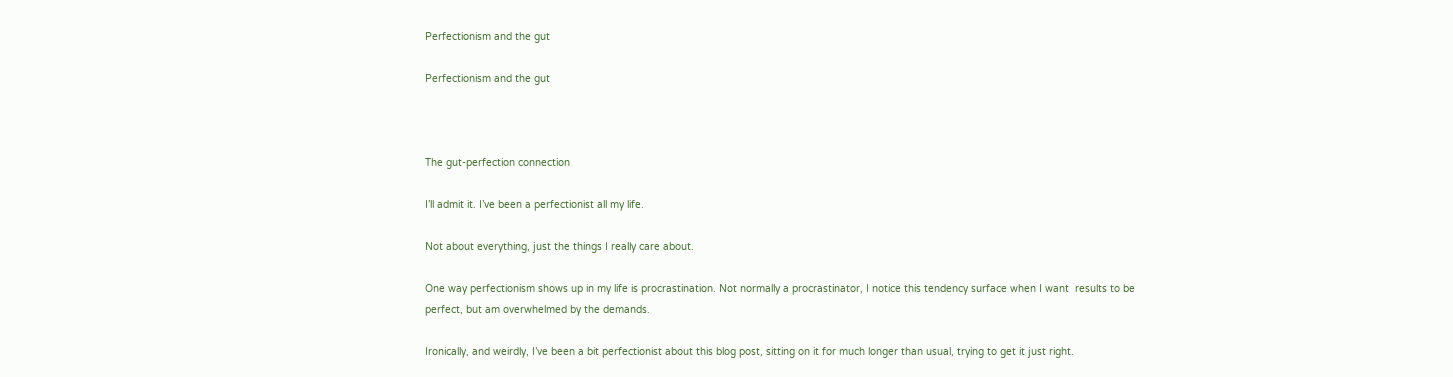Perfectionism and the gut

Perfectionism and the gut



The gut-perfection connection

I’ll admit it. I’ve been a perfectionist all my life.

Not about everything, just the things I really care about.

One way perfectionism shows up in my life is procrastination. Not normally a procrastinator, I notice this tendency surface when I want  results to be perfect, but am overwhelmed by the demands.

Ironically, and weirdly, I’ve been a bit perfectionist about this blog post, sitting on it for much longer than usual, trying to get it just right.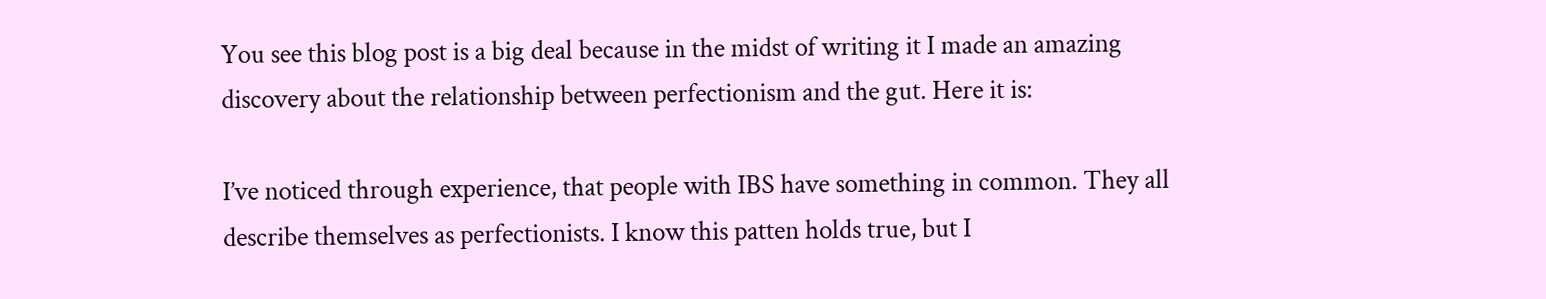You see this blog post is a big deal because in the midst of writing it I made an amazing discovery about the relationship between perfectionism and the gut. Here it is:

I’ve noticed through experience, that people with IBS have something in common. They all describe themselves as perfectionists. I know this patten holds true, but I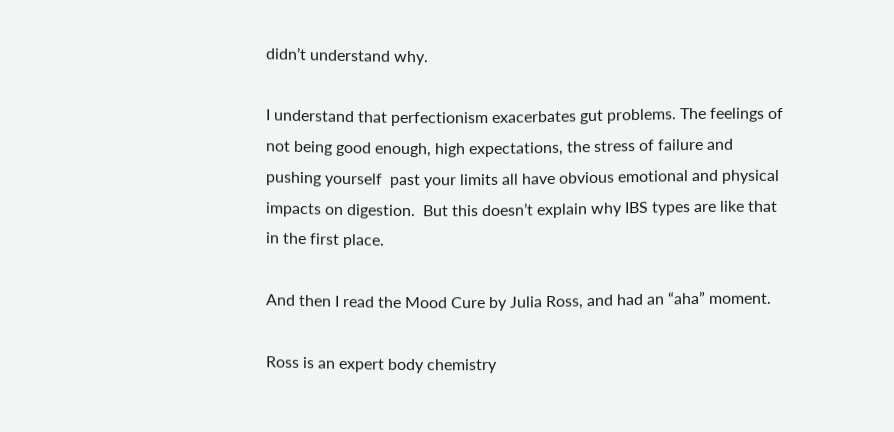didn’t understand why.

I understand that perfectionism exacerbates gut problems. The feelings of not being good enough, high expectations, the stress of failure and pushing yourself  past your limits all have obvious emotional and physical impacts on digestion.  But this doesn’t explain why IBS types are like that in the first place.

And then I read the Mood Cure by Julia Ross, and had an “aha” moment.

Ross is an expert body chemistry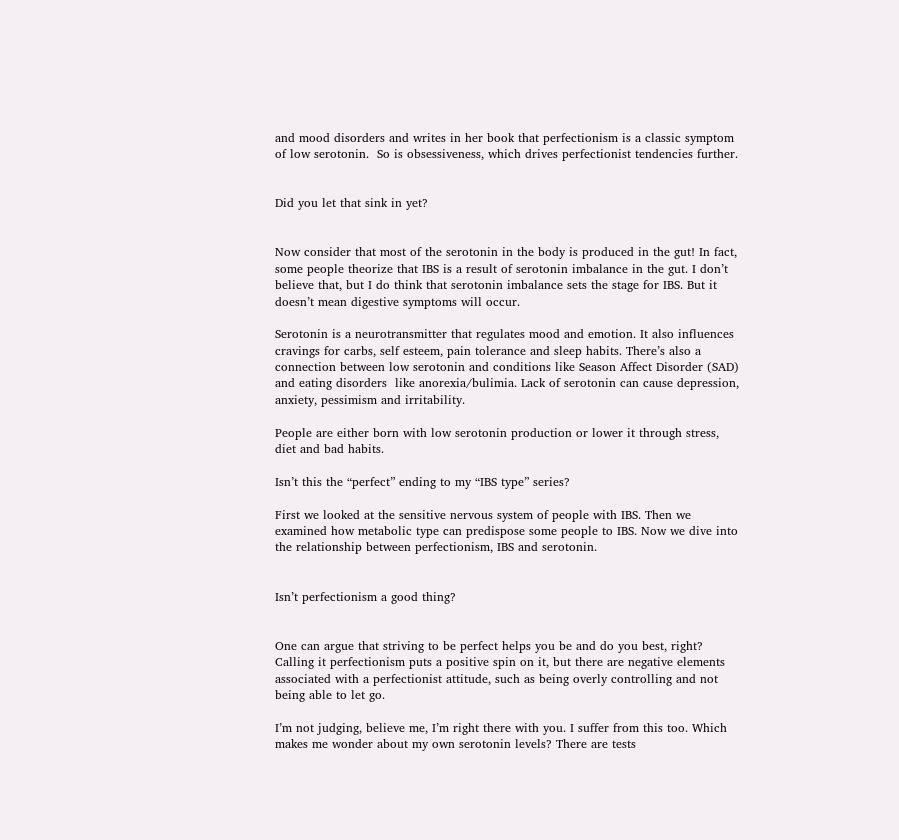and mood disorders and writes in her book that perfectionism is a classic symptom of low serotonin.  So is obsessiveness, which drives perfectionist tendencies further.


Did you let that sink in yet?


Now consider that most of the serotonin in the body is produced in the gut! In fact, some people theorize that IBS is a result of serotonin imbalance in the gut. I don’t believe that, but I do think that serotonin imbalance sets the stage for IBS. But it doesn’t mean digestive symptoms will occur.

Serotonin is a neurotransmitter that regulates mood and emotion. It also influences cravings for carbs, self esteem, pain tolerance and sleep habits. There’s also a connection between low serotonin and conditions like Season Affect Disorder (SAD) and eating disorders  like anorexia/bulimia. Lack of serotonin can cause depression, anxiety, pessimism and irritability.

People are either born with low serotonin production or lower it through stress, diet and bad habits.

Isn’t this the “perfect” ending to my “IBS type” series?

First we looked at the sensitive nervous system of people with IBS. Then we examined how metabolic type can predispose some people to IBS. Now we dive into the relationship between perfectionism, IBS and serotonin.


Isn’t perfectionism a good thing?


One can argue that striving to be perfect helps you be and do you best, right? Calling it perfectionism puts a positive spin on it, but there are negative elements associated with a perfectionist attitude, such as being overly controlling and not being able to let go.

I’m not judging, believe me, I’m right there with you. I suffer from this too. Which makes me wonder about my own serotonin levels? There are tests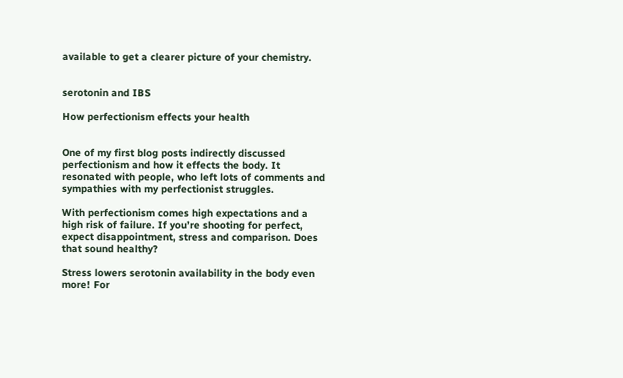available to get a clearer picture of your chemistry.


serotonin and IBS

How perfectionism effects your health


One of my first blog posts indirectly discussed perfectionism and how it effects the body. It resonated with people, who left lots of comments and sympathies with my perfectionist struggles.

With perfectionism comes high expectations and a high risk of failure. If you’re shooting for perfect, expect disappointment, stress and comparison. Does that sound healthy?

Stress lowers serotonin availability in the body even more! For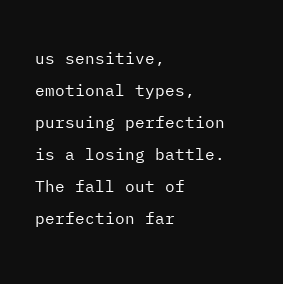us sensitive, emotional types, pursuing perfection is a losing battle. The fall out of perfection far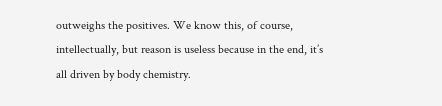outweighs the positives. We know this, of course, intellectually, but reason is useless because in the end, it’s all driven by body chemistry.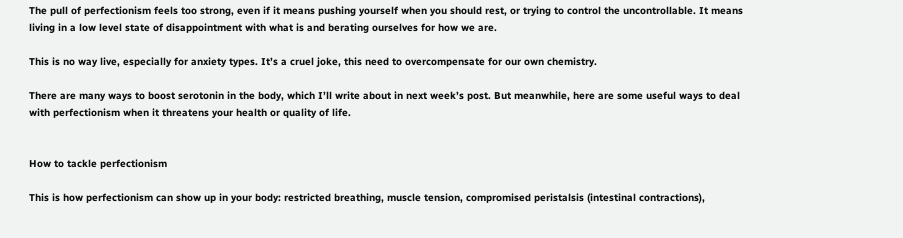The pull of perfectionism feels too strong, even if it means pushing yourself when you should rest, or trying to control the uncontrollable. It means living in a low level state of disappointment with what is and berating ourselves for how we are.

This is no way live, especially for anxiety types. It’s a cruel joke, this need to overcompensate for our own chemistry.

There are many ways to boost serotonin in the body, which I’ll write about in next week’s post. But meanwhile, here are some useful ways to deal with perfectionism when it threatens your health or quality of life.


How to tackle perfectionism

This is how perfectionism can show up in your body: restricted breathing, muscle tension, compromised peristalsis (intestinal contractions),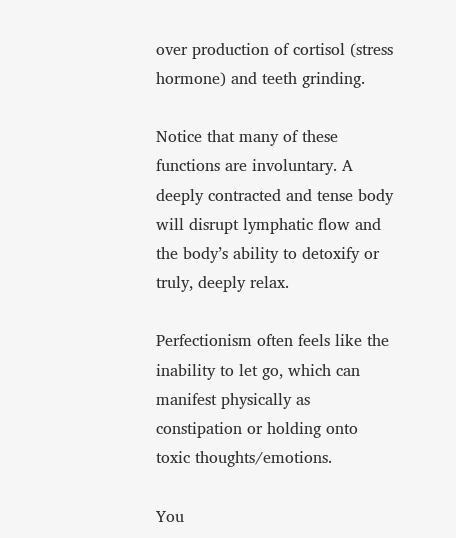over production of cortisol (stress hormone) and teeth grinding.

Notice that many of these functions are involuntary. A deeply contracted and tense body will disrupt lymphatic flow and the body’s ability to detoxify or truly, deeply relax.

Perfectionism often feels like the inability to let go, which can manifest physically as constipation or holding onto toxic thoughts/emotions.

You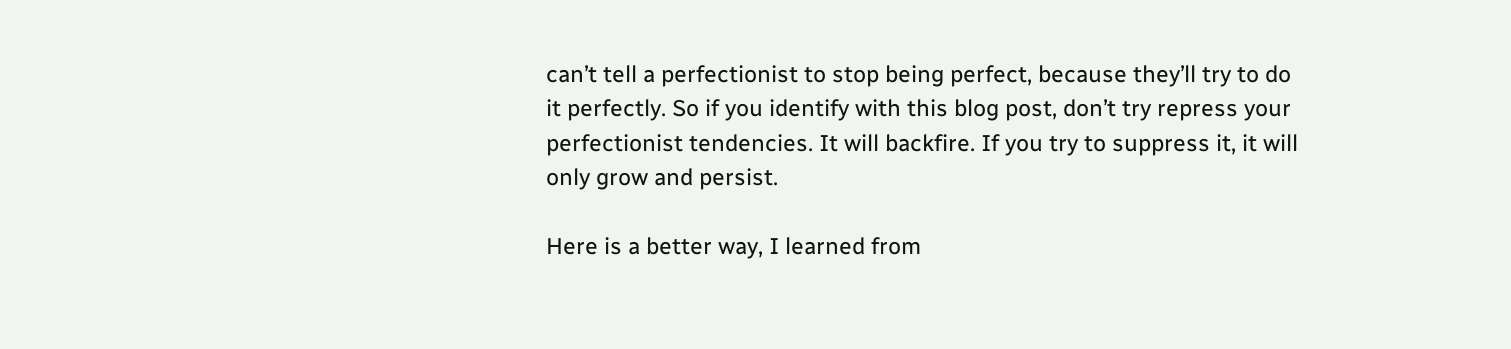can’t tell a perfectionist to stop being perfect, because they’ll try to do it perfectly. So if you identify with this blog post, don’t try repress your perfectionist tendencies. It will backfire. If you try to suppress it, it will only grow and persist.

Here is a better way, I learned from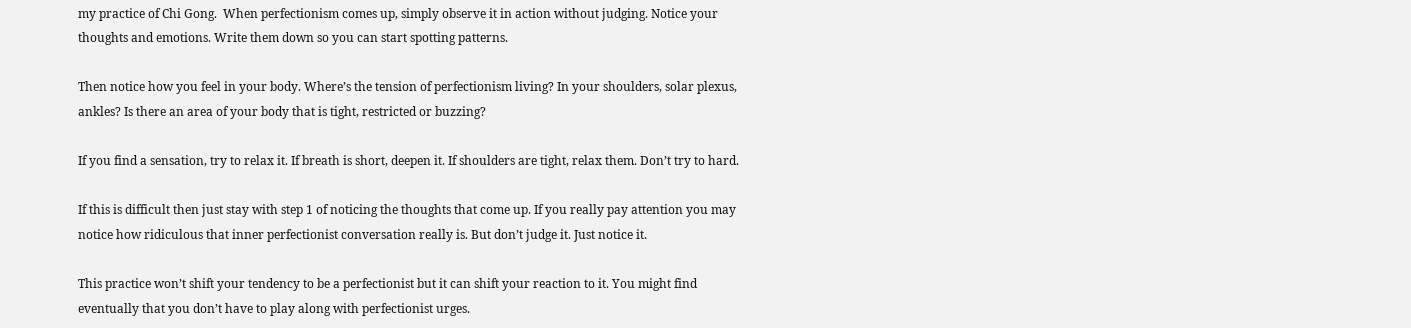my practice of Chi Gong.  When perfectionism comes up, simply observe it in action without judging. Notice your thoughts and emotions. Write them down so you can start spotting patterns.

Then notice how you feel in your body. Where’s the tension of perfectionism living? In your shoulders, solar plexus, ankles? Is there an area of your body that is tight, restricted or buzzing?

If you find a sensation, try to relax it. If breath is short, deepen it. If shoulders are tight, relax them. Don’t try to hard.

If this is difficult then just stay with step 1 of noticing the thoughts that come up. If you really pay attention you may notice how ridiculous that inner perfectionist conversation really is. But don’t judge it. Just notice it.

This practice won’t shift your tendency to be a perfectionist but it can shift your reaction to it. You might find eventually that you don’t have to play along with perfectionist urges.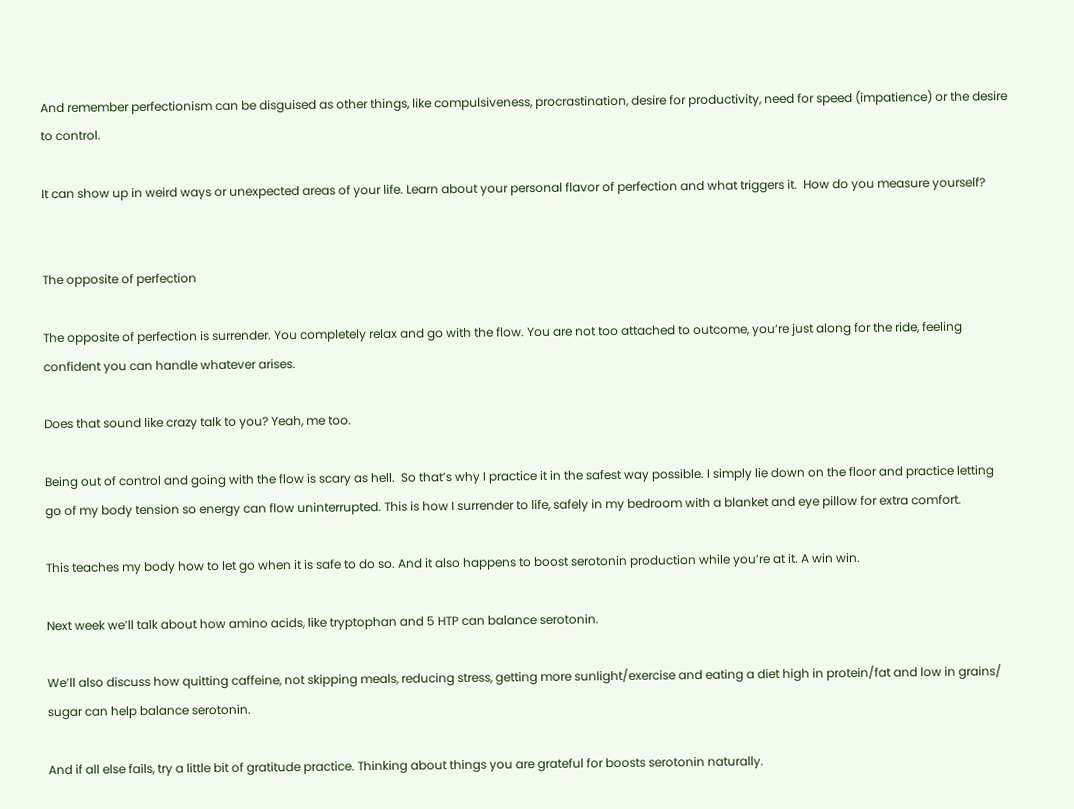And remember perfectionism can be disguised as other things, like compulsiveness, procrastination, desire for productivity, need for speed (impatience) or the desire to control.

It can show up in weird ways or unexpected areas of your life. Learn about your personal flavor of perfection and what triggers it.  How do you measure yourself?


The opposite of perfection

The opposite of perfection is surrender. You completely relax and go with the flow. You are not too attached to outcome, you’re just along for the ride, feeling confident you can handle whatever arises.

Does that sound like crazy talk to you? Yeah, me too.

Being out of control and going with the flow is scary as hell.  So that’s why I practice it in the safest way possible. I simply lie down on the floor and practice letting go of my body tension so energy can flow uninterrupted. This is how I surrender to life, safely in my bedroom with a blanket and eye pillow for extra comfort.

This teaches my body how to let go when it is safe to do so. And it also happens to boost serotonin production while you’re at it. A win win.

Next week we’ll talk about how amino acids, like tryptophan and 5 HTP can balance serotonin.

We’ll also discuss how quitting caffeine, not skipping meals, reducing stress, getting more sunlight/exercise and eating a diet high in protein/fat and low in grains/ sugar can help balance serotonin.

And if all else fails, try a little bit of gratitude practice. Thinking about things you are grateful for boosts serotonin naturally.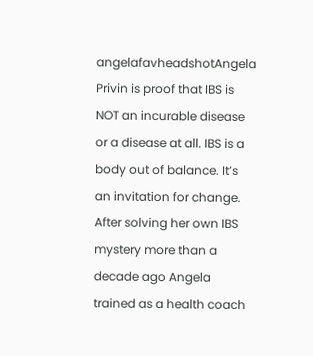angelafavheadshotAngela Privin is proof that IBS is NOT an incurable disease or a disease at all. IBS is a body out of balance. It’s an invitation for change. After solving her own IBS mystery more than a decade ago Angela trained as a health coach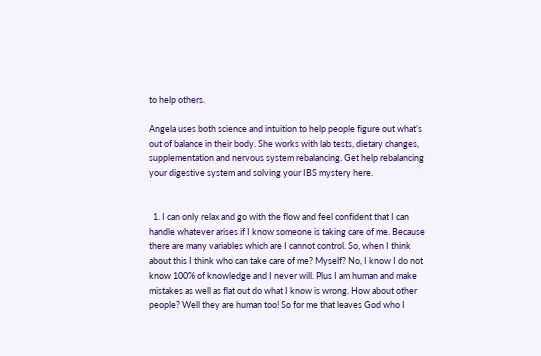to help others.

Angela uses both science and intuition to help people figure out what’s out of balance in their body. She works with lab tests, dietary changes, supplementation and nervous system rebalancing. Get help rebalancing your digestive system and solving your IBS mystery here.


  1. I can only relax and go with the flow and feel confident that I can handle whatever arises if I know someone is taking care of me. Because there are many variables which are I cannot control. So, when I think about this I think who can take care of me? Myself? No, I know I do not know 100% of knowledge and I never will. Plus I am human and make mistakes as well as flat out do what I know is wrong. How about other people? Well they are human too! So for me that leaves God who I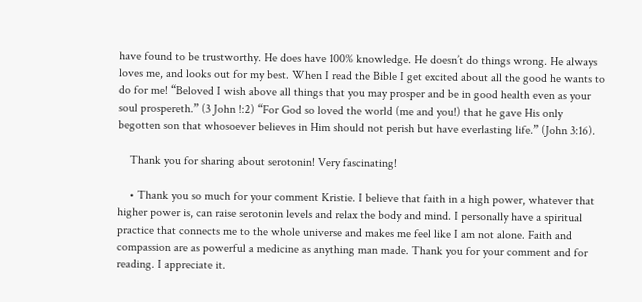have found to be trustworthy. He does have 100% knowledge. He doesn’t do things wrong. He always loves me, and looks out for my best. When I read the Bible I get excited about all the good he wants to do for me! “Beloved I wish above all things that you may prosper and be in good health even as your soul prospereth.” (3 John !:2) “For God so loved the world (me and you!) that he gave His only begotten son that whosoever believes in Him should not perish but have everlasting life.” (John 3:16).

    Thank you for sharing about serotonin! Very fascinating!

    • Thank you so much for your comment Kristie. I believe that faith in a high power, whatever that higher power is, can raise serotonin levels and relax the body and mind. I personally have a spiritual practice that connects me to the whole universe and makes me feel like I am not alone. Faith and compassion are as powerful a medicine as anything man made. Thank you for your comment and for reading. I appreciate it.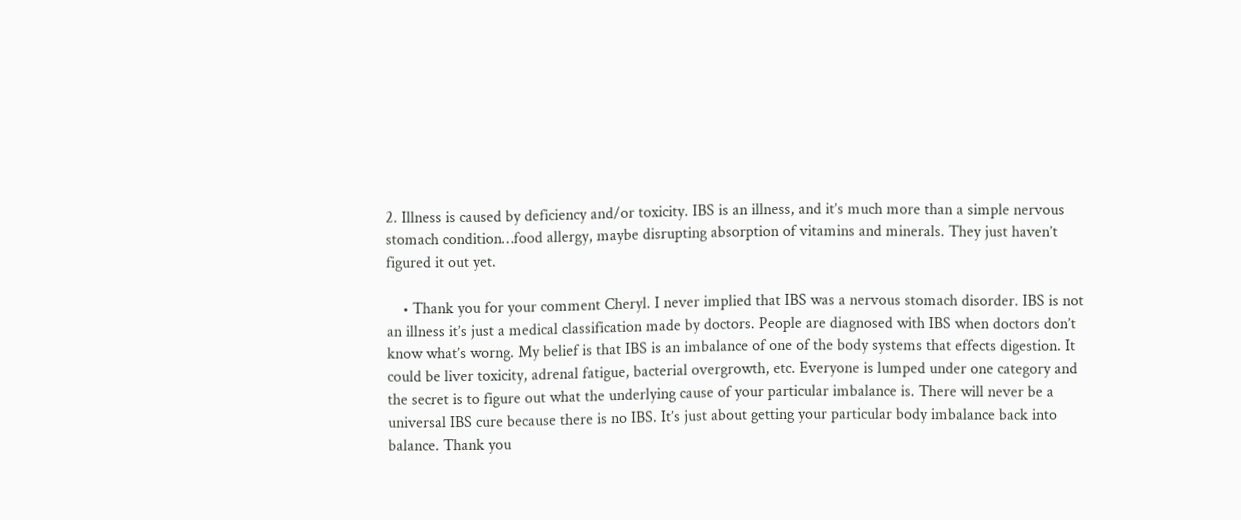2. Illness is caused by deficiency and/or toxicity. IBS is an illness, and it’s much more than a simple nervous stomach condition…food allergy, maybe disrupting absorption of vitamins and minerals. They just haven’t figured it out yet.

    • Thank you for your comment Cheryl. I never implied that IBS was a nervous stomach disorder. IBS is not an illness it’s just a medical classification made by doctors. People are diagnosed with IBS when doctors don’t know what’s worng. My belief is that IBS is an imbalance of one of the body systems that effects digestion. It could be liver toxicity, adrenal fatigue, bacterial overgrowth, etc. Everyone is lumped under one category and the secret is to figure out what the underlying cause of your particular imbalance is. There will never be a universal IBS cure because there is no IBS. It’s just about getting your particular body imbalance back into balance. Thank you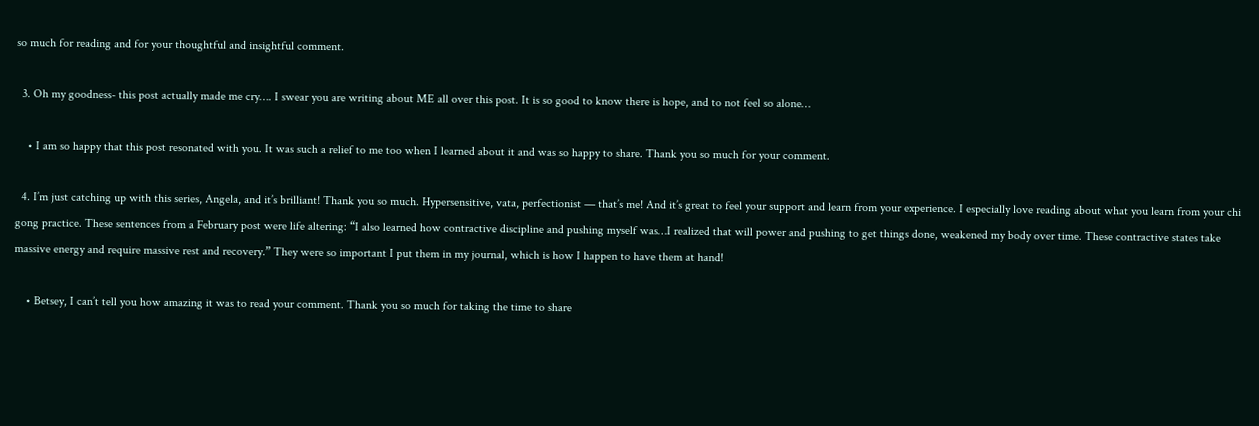so much for reading and for your thoughtful and insightful comment.

  3. Oh my goodness- this post actually made me cry…. I swear you are writing about ME all over this post. It is so good to know there is hope, and to not feel so alone…

    • I am so happy that this post resonated with you. It was such a relief to me too when I learned about it and was so happy to share. Thank you so much for your comment.

  4. I’m just catching up with this series, Angela, and it’s brilliant! Thank you so much. Hypersensitive, vata, perfectionist — that’s me! And it’s great to feel your support and learn from your experience. I especially love reading about what you learn from your chi gong practice. These sentences from a February post were life altering: “I also learned how contractive discipline and pushing myself was…I realized that will power and pushing to get things done, weakened my body over time. These contractive states take massive energy and require massive rest and recovery.” They were so important I put them in my journal, which is how I happen to have them at hand!

    • Betsey, I can’t tell you how amazing it was to read your comment. Thank you so much for taking the time to share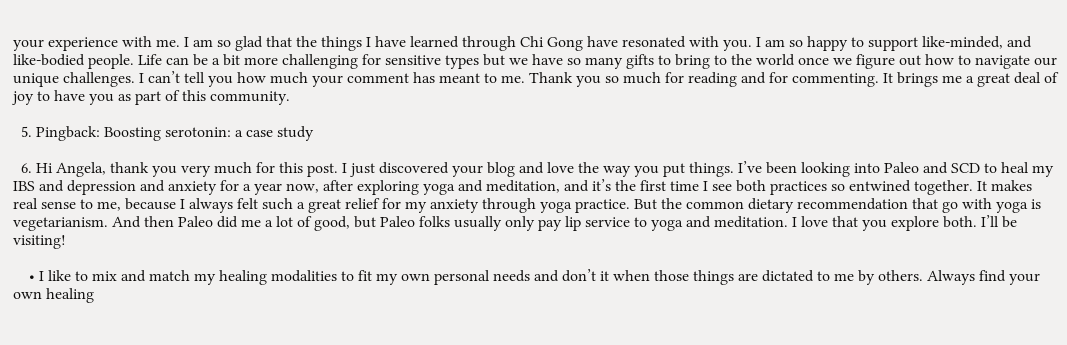your experience with me. I am so glad that the things I have learned through Chi Gong have resonated with you. I am so happy to support like-minded, and like-bodied people. Life can be a bit more challenging for sensitive types but we have so many gifts to bring to the world once we figure out how to navigate our unique challenges. I can’t tell you how much your comment has meant to me. Thank you so much for reading and for commenting. It brings me a great deal of joy to have you as part of this community.

  5. Pingback: Boosting serotonin: a case study

  6. Hi Angela, thank you very much for this post. I just discovered your blog and love the way you put things. I’ve been looking into Paleo and SCD to heal my IBS and depression and anxiety for a year now, after exploring yoga and meditation, and it’s the first time I see both practices so entwined together. It makes real sense to me, because I always felt such a great relief for my anxiety through yoga practice. But the common dietary recommendation that go with yoga is vegetarianism. And then Paleo did me a lot of good, but Paleo folks usually only pay lip service to yoga and meditation. I love that you explore both. I’ll be visiting!

    • I like to mix and match my healing modalities to fit my own personal needs and don’t it when those things are dictated to me by others. Always find your own healing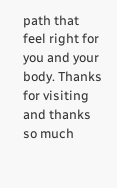path that feel right for you and your body. Thanks for visiting and thanks so much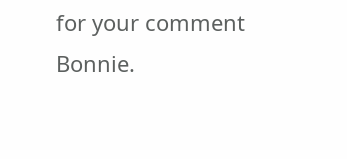for your comment Bonnie.